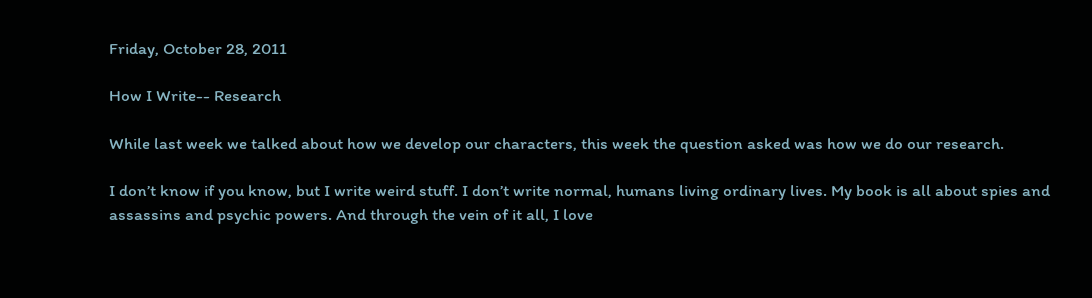Friday, October 28, 2011

How I Write-- Research

While last week we talked about how we develop our characters, this week the question asked was how we do our research.

I don’t know if you know, but I write weird stuff. I don’t write normal, humans living ordinary lives. My book is all about spies and assassins and psychic powers. And through the vein of it all, I love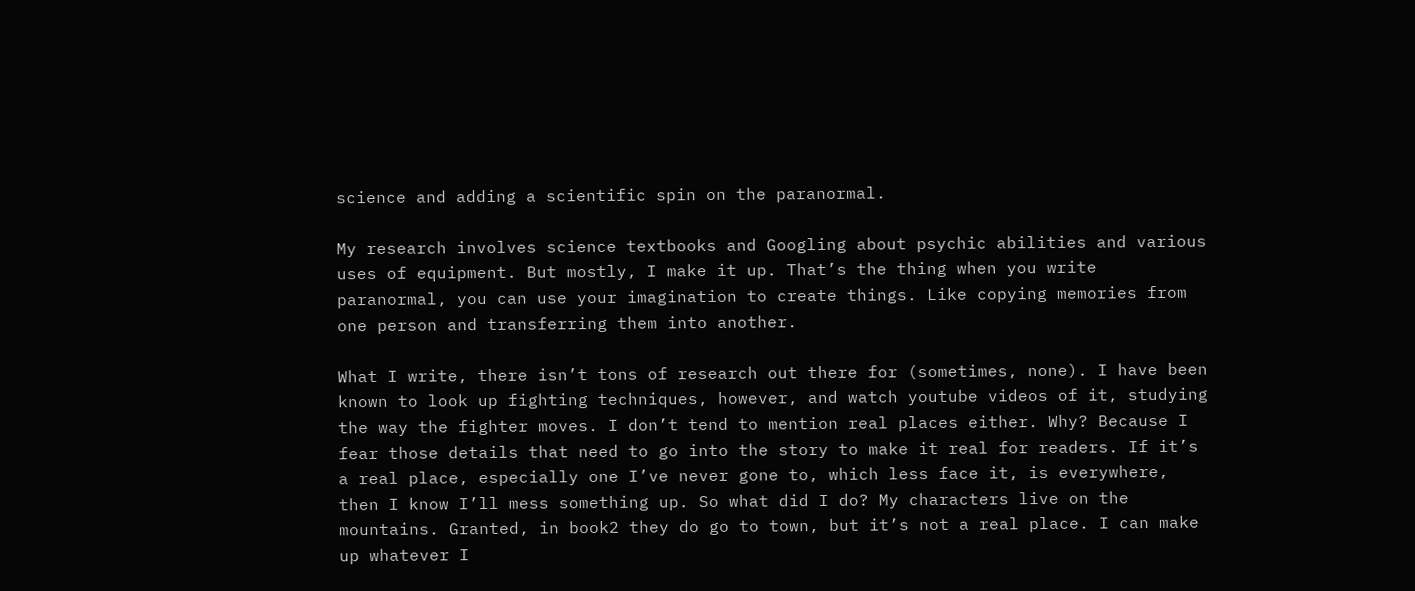science and adding a scientific spin on the paranormal.

My research involves science textbooks and Googling about psychic abilities and various uses of equipment. But mostly, I make it up. That’s the thing when you write paranormal, you can use your imagination to create things. Like copying memories from one person and transferring them into another.

What I write, there isn’t tons of research out there for (sometimes, none). I have been known to look up fighting techniques, however, and watch youtube videos of it, studying the way the fighter moves. I don’t tend to mention real places either. Why? Because I fear those details that need to go into the story to make it real for readers. If it’s a real place, especially one I’ve never gone to, which less face it, is everywhere, then I know I’ll mess something up. So what did I do? My characters live on the mountains. Granted, in book2 they do go to town, but it’s not a real place. I can make up whatever I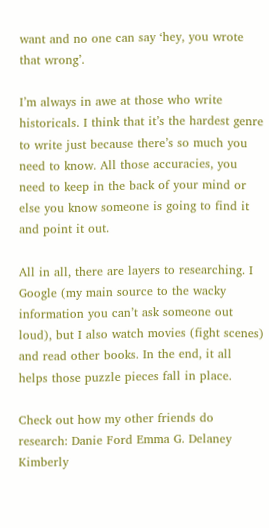want and no one can say ‘hey, you wrote that wrong’.

I’m always in awe at those who write historicals. I think that it’s the hardest genre to write just because there’s so much you need to know. All those accuracies, you need to keep in the back of your mind or else you know someone is going to find it and point it out.

All in all, there are layers to researching. I Google (my main source to the wacky information you can’t ask someone out loud), but I also watch movies (fight scenes) and read other books. In the end, it all helps those puzzle pieces fall in place.

Check out how my other friends do research: Danie Ford Emma G. Delaney Kimberly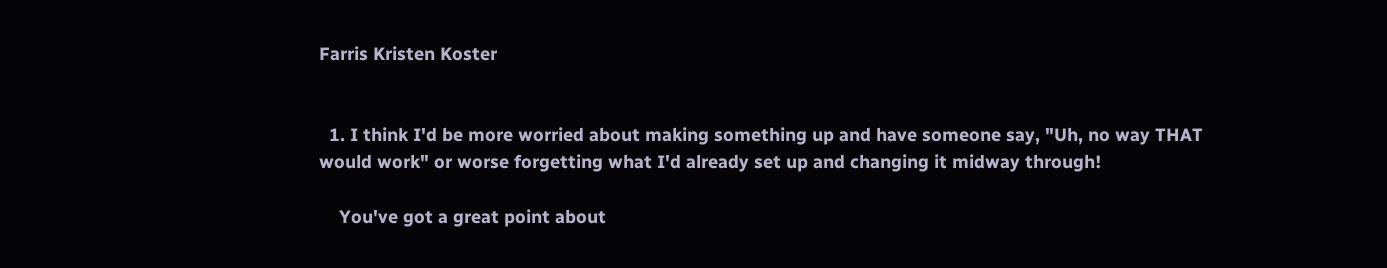Farris Kristen Koster


  1. I think I'd be more worried about making something up and have someone say, "Uh, no way THAT would work" or worse forgetting what I'd already set up and changing it midway through!

    You've got a great point about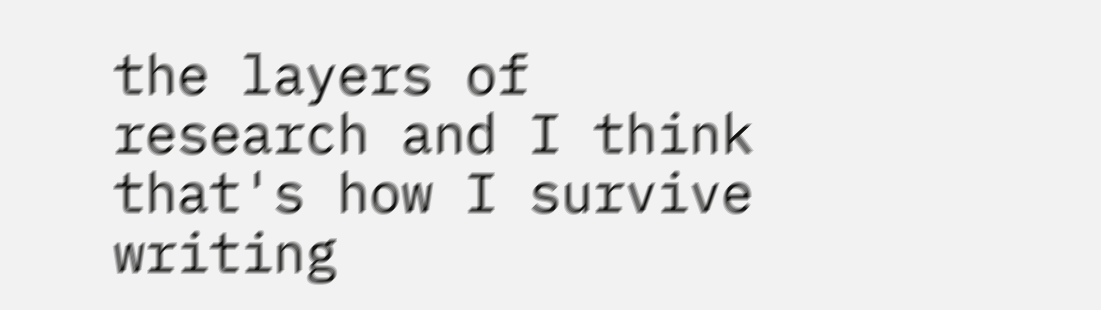the layers of research and I think that's how I survive writing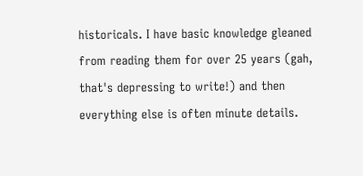historicals. I have basic knowledge gleaned from reading them for over 25 years (gah, that's depressing to write!) and then everything else is often minute details.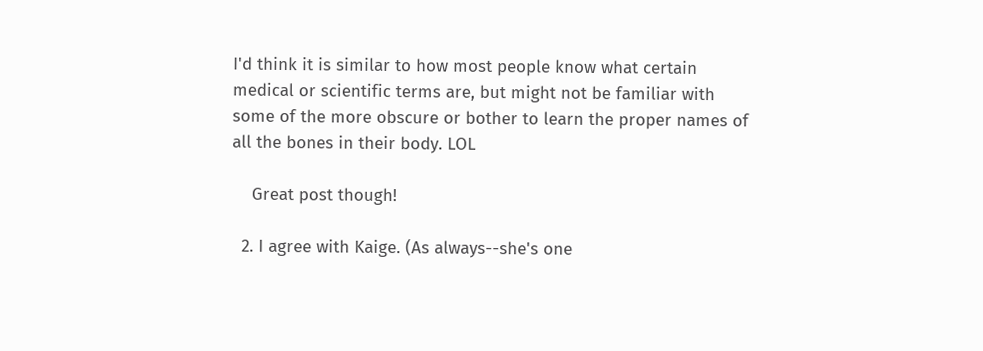I'd think it is similar to how most people know what certain medical or scientific terms are, but might not be familiar with some of the more obscure or bother to learn the proper names of all the bones in their body. LOL

    Great post though!

  2. I agree with Kaige. (As always--she's one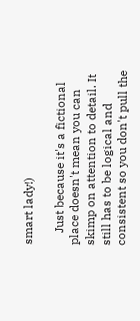smart lady!)

    Just because it's a fictional place doesn't mean you can skimp on attention to detail. It still has to be logical and consistent so you don't pull the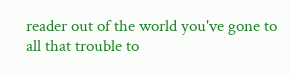reader out of the world you've gone to all that trouble to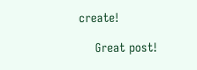create!

    Great post!